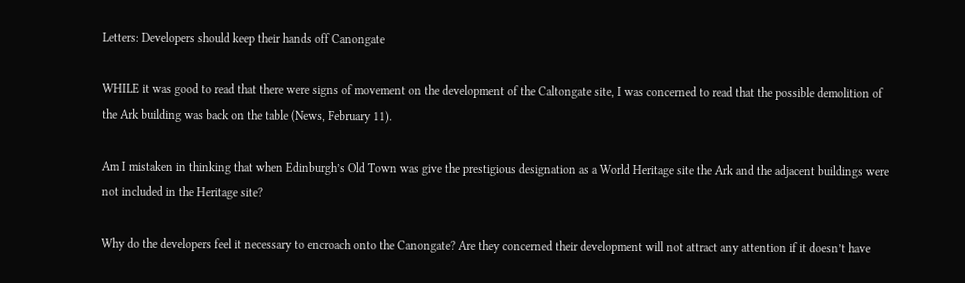Letters: Developers should keep their hands off Canongate

WHILE it was good to read that there were signs of movement on the development of the Caltongate site, I was concerned to read that the possible demolition of the Ark building was back on the table (News, February 11).

Am I mistaken in thinking that when Edinburgh’s Old Town was give the prestigious designation as a World Heritage site the Ark and the adjacent buildings were not included in the Heritage site?

Why do the developers feel it necessary to encroach onto the Canongate? Are they concerned their development will not attract any attention if it doesn’t have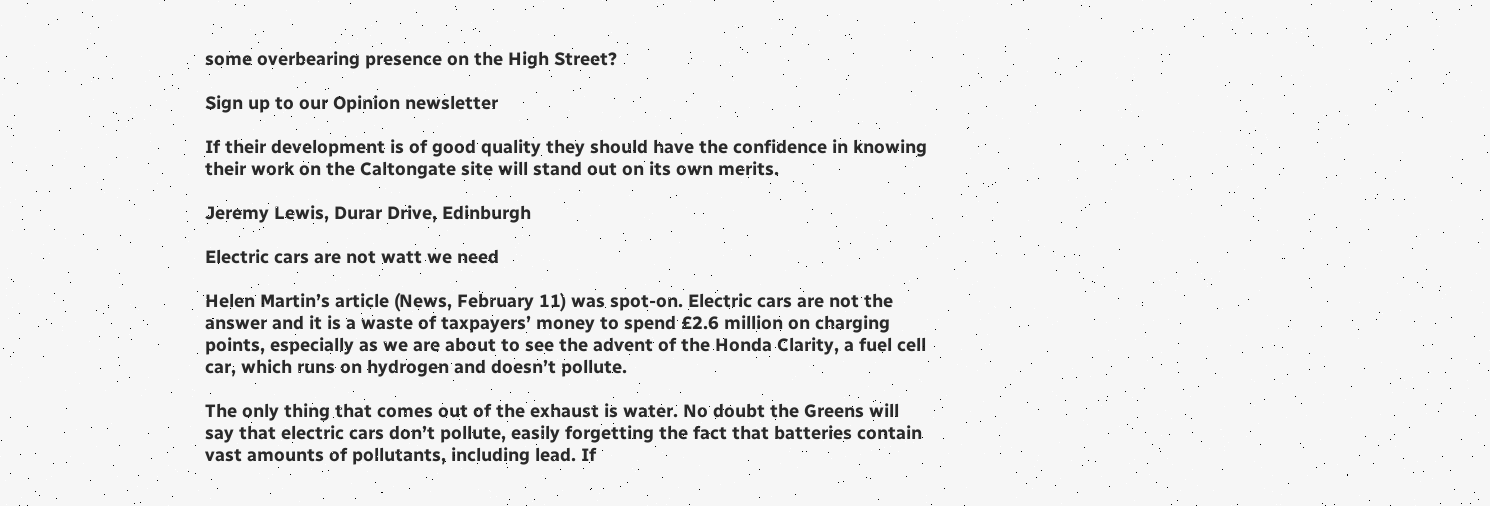some overbearing presence on the High Street?

Sign up to our Opinion newsletter

If their development is of good quality they should have the confidence in knowing their work on the Caltongate site will stand out on its own merits.

Jeremy Lewis, Durar Drive, Edinburgh

Electric cars are not watt we need

Helen Martin’s article (News, February 11) was spot-on. Electric cars are not the answer and it is a waste of taxpayers’ money to spend £2.6 million on charging points, especially as we are about to see the advent of the Honda Clarity, a fuel cell car, which runs on hydrogen and doesn’t pollute.

The only thing that comes out of the exhaust is water. No doubt the Greens will say that electric cars don’t pollute, easily forgetting the fact that batteries contain vast amounts of pollutants, including lead. If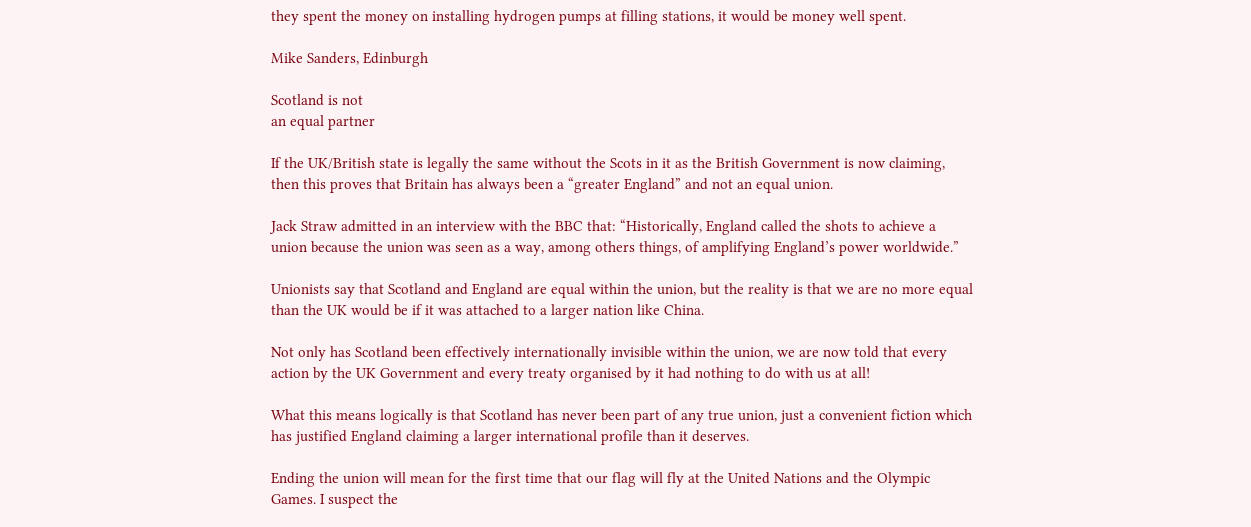they spent the money on installing hydrogen pumps at filling stations, it would be money well spent.

Mike Sanders, Edinburgh

Scotland is not
an equal partner

If the UK/British state is legally the same without the Scots in it as the British Government is now claiming, then this proves that Britain has always been a “greater England” and not an equal union.

Jack Straw admitted in an interview with the BBC that: “Historically, England called the shots to achieve a union because the union was seen as a way, among others things, of amplifying England’s power worldwide.”

Unionists say that Scotland and England are equal within the union, but the reality is that we are no more equal than the UK would be if it was attached to a larger nation like China.

Not only has Scotland been effectively internationally invisible within the union, we are now told that every action by the UK Government and every treaty organised by it had nothing to do with us at all!

What this means logically is that Scotland has never been part of any true union, just a convenient fiction which has justified England claiming a larger international profile than it deserves.

Ending the union will mean for the first time that our flag will fly at the United Nations and the Olympic Games. I suspect the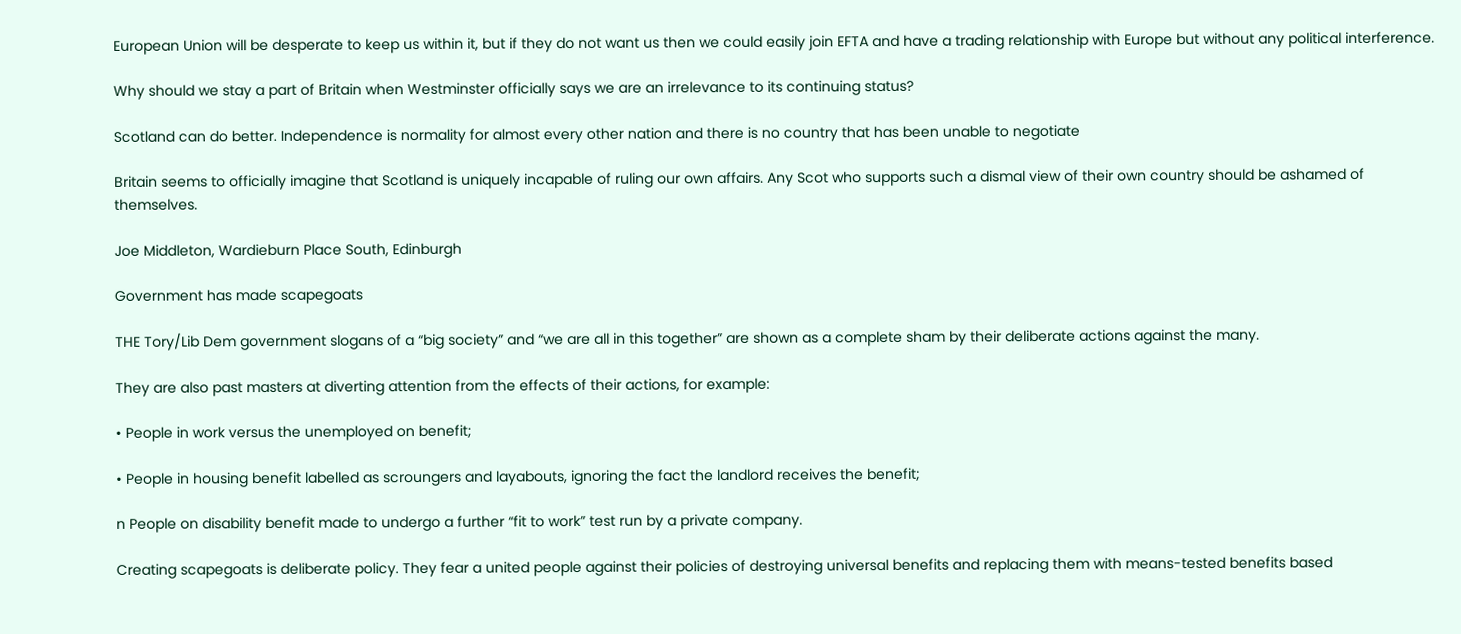European Union will be desperate to keep us within it, but if they do not want us then we could easily join EFTA and have a trading relationship with Europe but without any political interference.

Why should we stay a part of Britain when Westminster officially says we are an irrelevance to its continuing status?

Scotland can do better. Independence is normality for almost every other nation and there is no country that has been unable to negotiate

Britain seems to officially imagine that Scotland is uniquely incapable of ruling our own affairs. Any Scot who supports such a dismal view of their own country should be ashamed of themselves.

Joe Middleton, Wardieburn Place South, Edinburgh

Government has made scapegoats

THE Tory/Lib Dem government slogans of a “big society” and “we are all in this together” are shown as a complete sham by their deliberate actions against the many.

They are also past masters at diverting attention from the effects of their actions, for example:

• People in work versus the unemployed on benefit;

• People in housing benefit labelled as scroungers and layabouts, ignoring the fact the landlord receives the benefit;

n People on disability benefit made to undergo a further “fit to work” test run by a private company.

Creating scapegoats is deliberate policy. They fear a united people against their policies of destroying universal benefits and replacing them with means-tested benefits based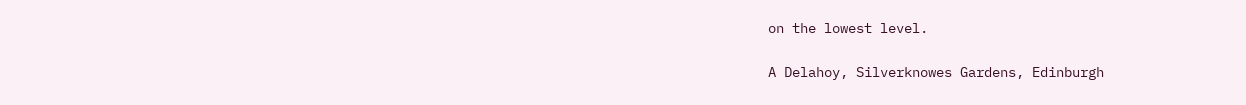on the lowest level.

A Delahoy, Silverknowes Gardens, Edinburgh